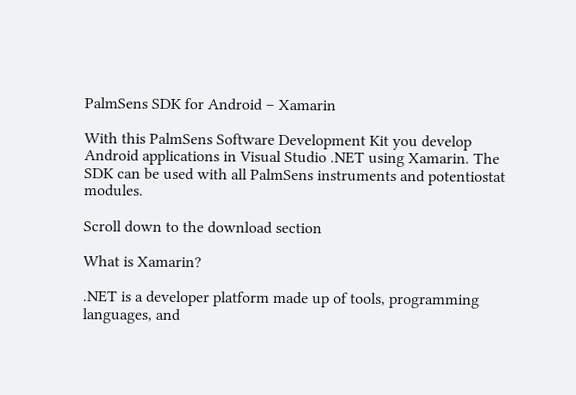PalmSens SDK for Android – Xamarin

With this PalmSens Software Development Kit you develop Android applications in Visual Studio .NET using Xamarin. The SDK can be used with all PalmSens instruments and potentiostat modules.

Scroll down to the download section

What is Xamarin?

.NET is a developer platform made up of tools, programming languages, and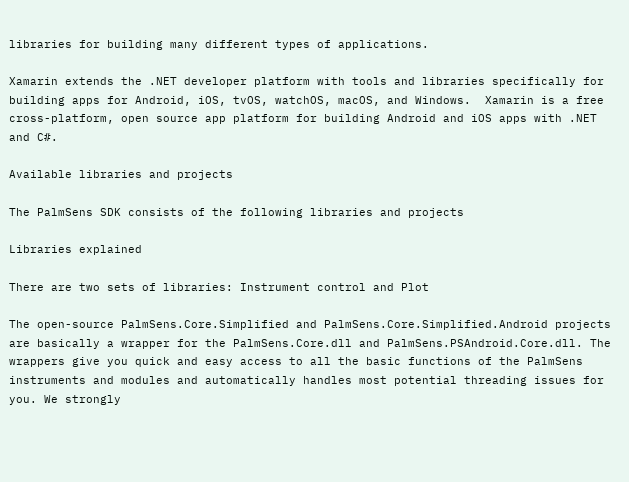libraries for building many different types of applications.

Xamarin extends the .NET developer platform with tools and libraries specifically for building apps for Android, iOS, tvOS, watchOS, macOS, and Windows.  Xamarin is a free cross-platform, open source app platform for building Android and iOS apps with .NET and C#.

Available libraries and projects

The PalmSens SDK consists of the following libraries and projects

Libraries explained

There are two sets of libraries: Instrument control and Plot

The open-source PalmSens.Core.Simplified and PalmSens.Core.Simplified.Android projects are basically a wrapper for the PalmSens.Core.dll and PalmSens.PSAndroid.Core.dll. The wrappers give you quick and easy access to all the basic functions of the PalmSens instruments and modules and automatically handles most potential threading issues for you. We strongly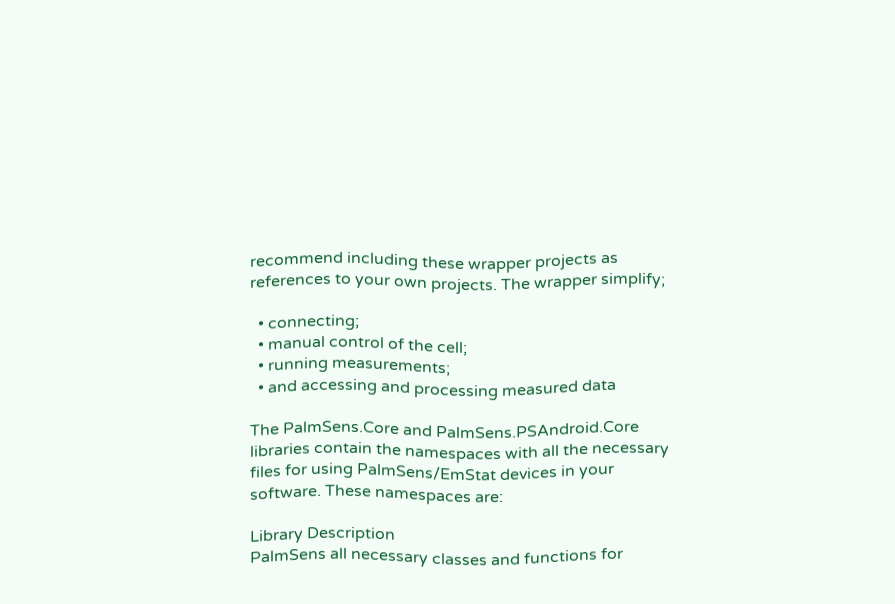recommend including these wrapper projects as references to your own projects. The wrapper simplify;

  • connecting;
  • manual control of the cell;
  • running measurements;
  • and accessing and processing measured data

The PalmSens.Core and PalmSens.PSAndroid.Core libraries contain the namespaces with all the necessary files for using PalmSens/EmStat devices in your software. These namespaces are:

Library Description
PalmSens all necessary classes and functions for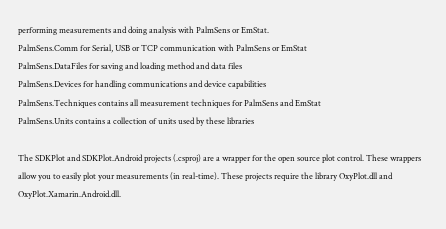performing measurements and doing analysis with PalmSens or EmStat.
PalmSens.Comm for Serial, USB or TCP communication with PalmSens or EmStat
PalmSens.DataFiles for saving and loading method and data files
PalmSens.Devices for handling communications and device capabilities
PalmSens.Techniques contains all measurement techniques for PalmSens and EmStat
PalmSens.Units contains a collection of units used by these libraries

The SDKPlot and SDKPlot.Android projects (.csproj) are a wrapper for the open source plot control. These wrappers allow you to easily plot your measurements (in real-time). These projects require the library OxyPlot.dll and OxyPlot.Xamarin.Android.dll.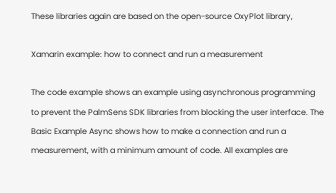These libraries again are based on the open-source OxyPlot library,

Xamarin example: how to connect and run a measurement

The code example shows an example using asynchronous programming to prevent the PalmSens SDK libraries from blocking the user interface. The Basic Example Async shows how to make a connection and run a measurement, with a minimum amount of code. All examples are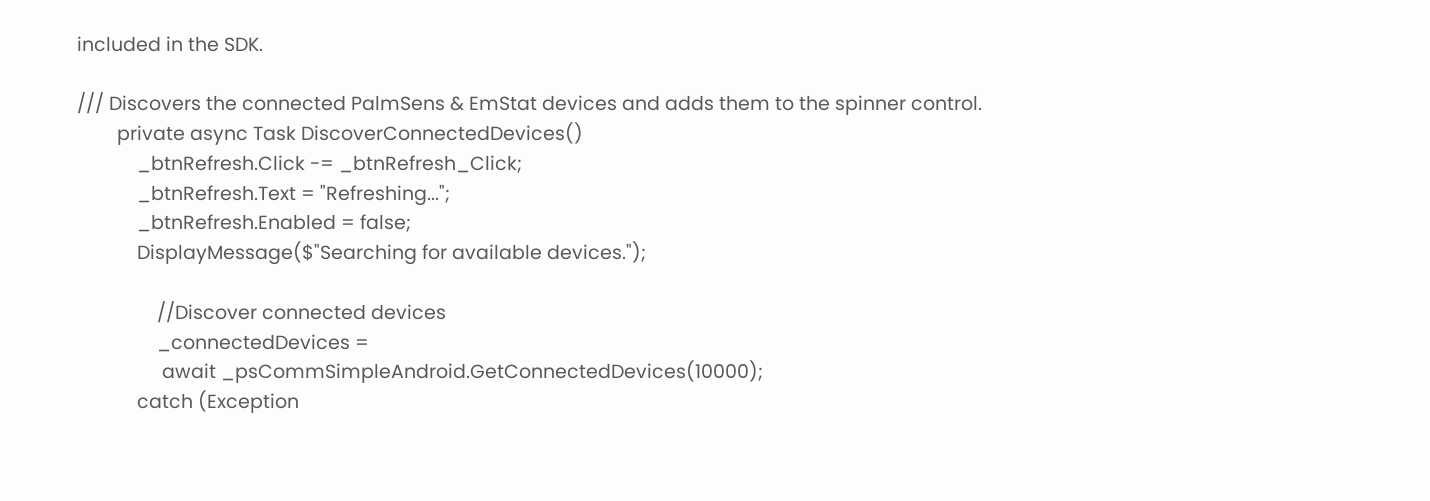included in the SDK.

/// Discovers the connected PalmSens & EmStat devices and adds them to the spinner control.
        private async Task DiscoverConnectedDevices()
            _btnRefresh.Click -= _btnRefresh_Click;
            _btnRefresh.Text = "Refreshing...";
            _btnRefresh.Enabled = false;
            DisplayMessage($"Searching for available devices.");

                //Discover connected devices
                _connectedDevices =
                 await _psCommSimpleAndroid.GetConnectedDevices(10000);
            catch (Exception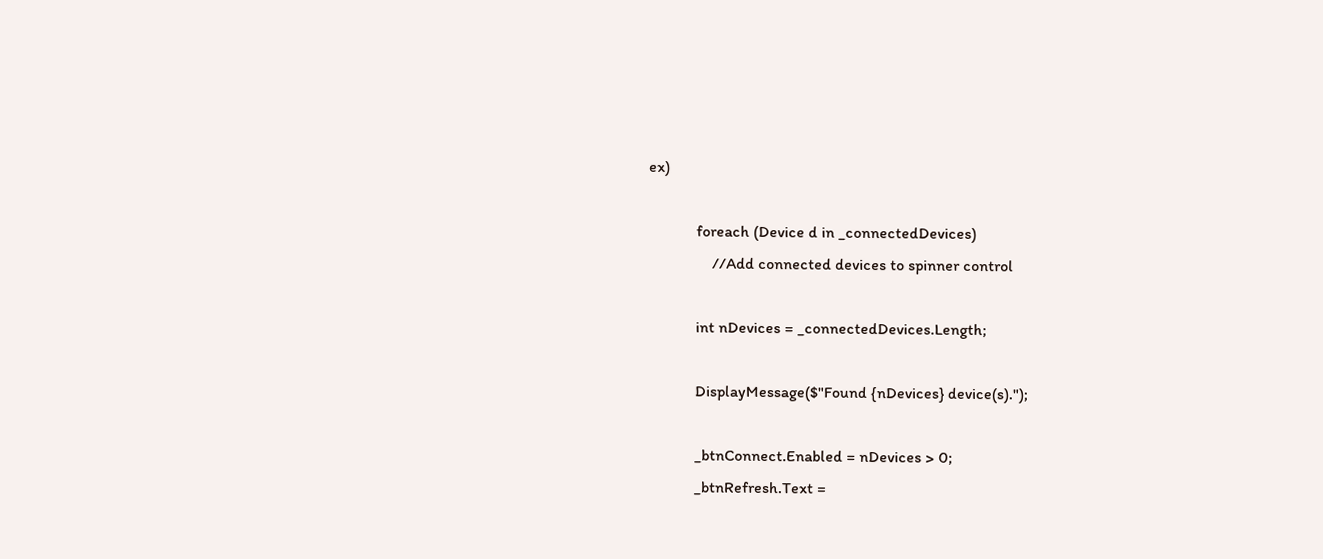ex)

            foreach (Device d in _connectedDevices)
                //Add connected devices to spinner control

            int nDevices = _connectedDevices.Length;

            DisplayMessage($"Found {nDevices} device(s).");

            _btnConnect.Enabled = nDevices > 0;
            _btnRefresh.Text =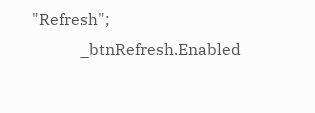"Refresh";
            _btnRefresh.Enabled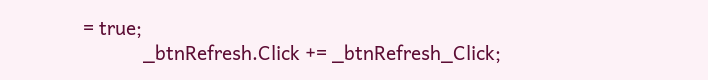= true;
            _btnRefresh.Click += _btnRefresh_Click;